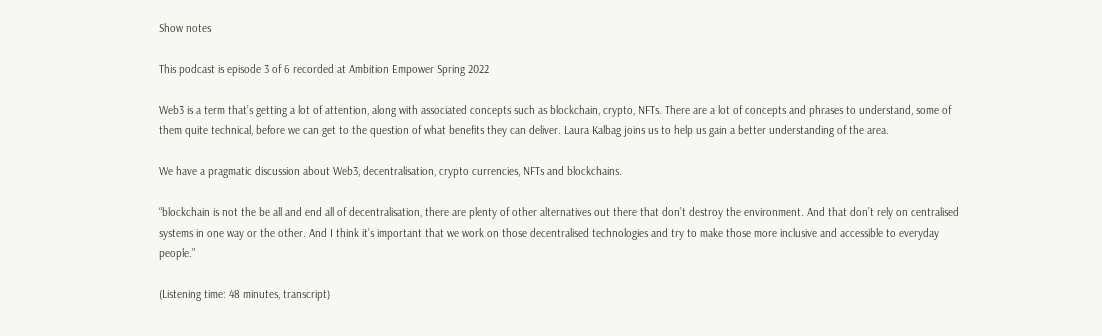Show notes

This podcast is episode 3 of 6 recorded at Ambition Empower Spring 2022

Web3 is a term that’s getting a lot of attention, along with associated concepts such as blockchain, crypto, NFTs. There are a lot of concepts and phrases to understand, some of them quite technical, before we can get to the question of what benefits they can deliver. Laura Kalbag joins us to help us gain a better understanding of the area.

We have a pragmatic discussion about Web3, decentralisation, crypto currencies, NFTs and blockchains.

“blockchain is not the be all and end all of decentralisation, there are plenty of other alternatives out there that don’t destroy the environment. And that don’t rely on centralised systems in one way or the other. And I think it’s important that we work on those decentralised technologies and try to make those more inclusive and accessible to everyday people.”

(Listening time: 48 minutes, transcript)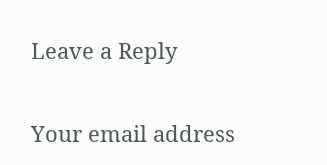Leave a Reply

Your email address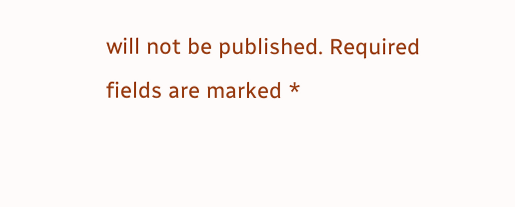will not be published. Required fields are marked *